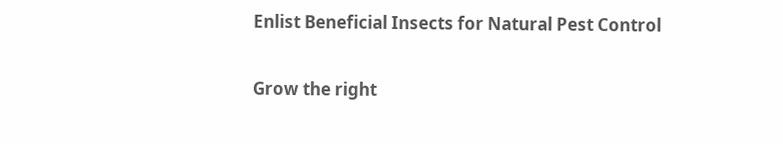Enlist Beneficial Insects for Natural Pest Control

Grow the right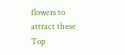flowers to attract these Top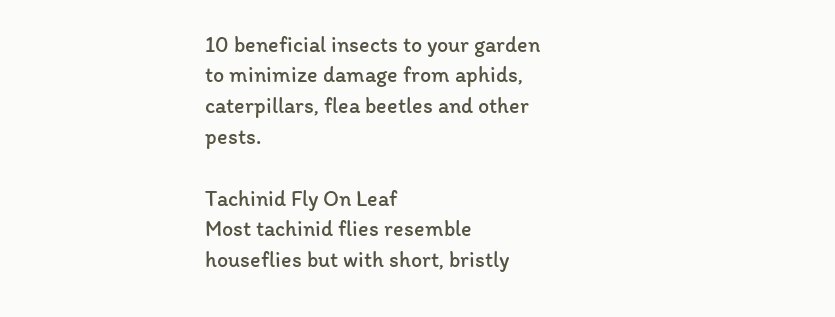10 beneficial insects to your garden to minimize damage from aphids, caterpillars, flea beetles and other pests.

Tachinid Fly On Leaf
Most tachinid flies resemble houseflies but with short, bristly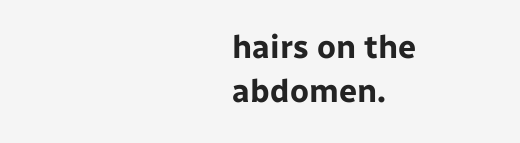hairs on the abdomen.